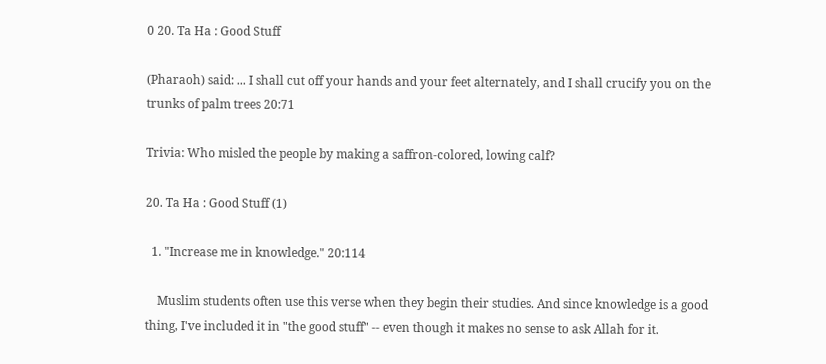0 20. Ta Ha : Good Stuff

(Pharaoh) said: ... I shall cut off your hands and your feet alternately, and I shall crucify you on the trunks of palm trees 20:71

Trivia: Who misled the people by making a saffron-colored, lowing calf?

20. Ta Ha : Good Stuff (1)

  1. "Increase me in knowledge." 20:114

    Muslim students often use this verse when they begin their studies. And since knowledge is a good thing, I've included it in "the good stuff" -- even though it makes no sense to ask Allah for it.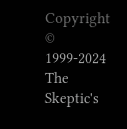Copyright © 1999-2024
The Skeptic's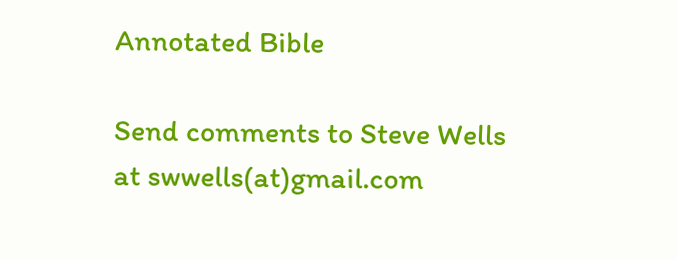Annotated Bible

Send comments to Steve Wells
at swwells(at)gmail.com